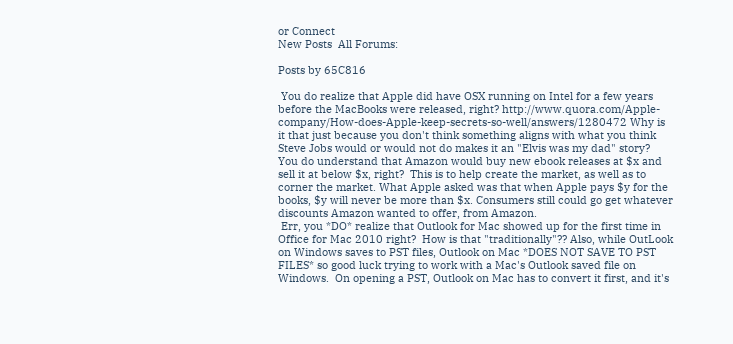or Connect
New Posts  All Forums:

Posts by 65C816

 You do realize that Apple did have OSX running on Intel for a few years before the MacBooks were released, right? http://www.quora.com/Apple-company/How-does-Apple-keep-secrets-so-well/answers/1280472 Why is it that just because you don't think something aligns with what you think Steve Jobs would or would not do makes it an "Elvis was my dad" story?
You do understand that Amazon would buy new ebook releases at $x and sell it at below $x, right?  This is to help create the market, as well as to corner the market. What Apple asked was that when Apple pays $y for the books, $y will never be more than $x. Consumers still could go get whatever discounts Amazon wanted to offer, from Amazon.
 Err, you *DO* realize that Outlook for Mac showed up for the first time in Office for Mac 2010 right?  How is that "traditionally"?? Also, while OutLook on Windows saves to PST files, Outlook on Mac *DOES NOT SAVE TO PST FILES* so good luck trying to work with a Mac's Outlook saved file on Windows.  On opening a PST, Outlook on Mac has to convert it first, and it's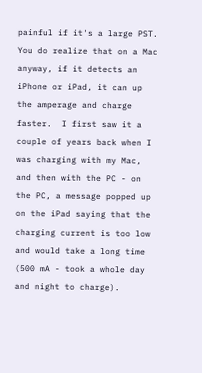painful if it's a large PST.
You do realize that on a Mac anyway, if it detects an iPhone or iPad, it can up the amperage and charge faster.  I first saw it a couple of years back when I was charging with my Mac, and then with the PC - on the PC, a message popped up on the iPad saying that the charging current is too low and would take a long time (500 mA - took a whole day and night to charge).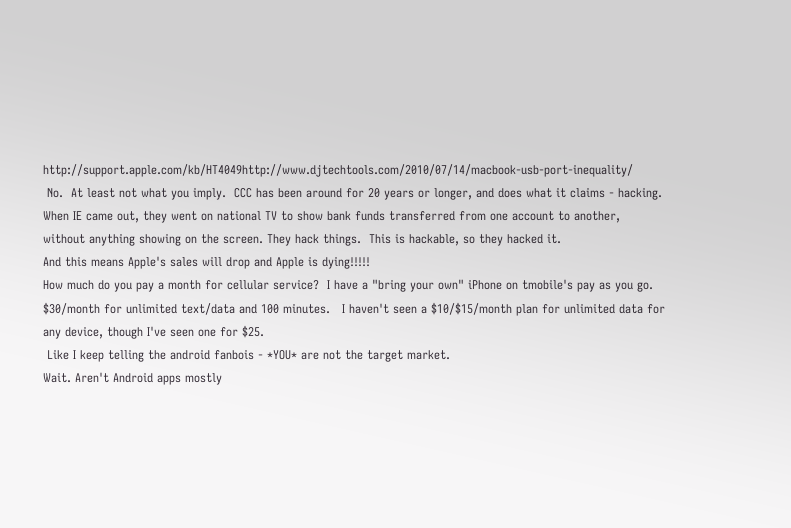http://support.apple.com/kb/HT4049http://www.djtechtools.com/2010/07/14/macbook-usb-port-inequality/
 No.  At least not what you imply.  CCC has been around for 20 years or longer, and does what it claims - hacking.  When IE came out, they went on national TV to show bank funds transferred from one account to another, without anything showing on the screen. They hack things.  This is hackable, so they hacked it.
And this means Apple's sales will drop and Apple is dying!!!!!
How much do you pay a month for cellular service?  I have a "bring your own" iPhone on tmobile's pay as you go.  $30/month for unlimited text/data and 100 minutes.   I haven't seen a $10/$15/month plan for unlimited data for any device, though I've seen one for $25.
 Like I keep telling the android fanbois - *YOU* are not the target market.
Wait. Aren't Android apps mostly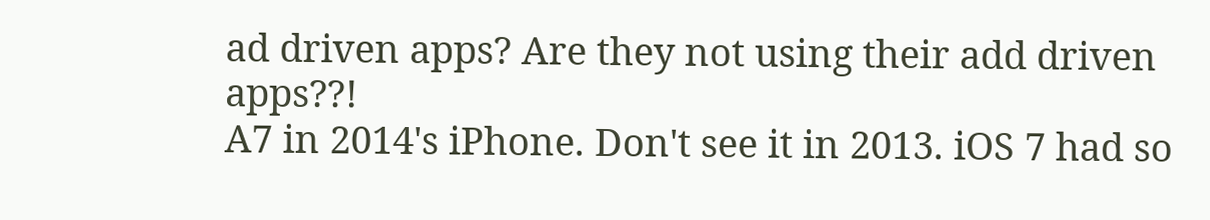ad driven apps? Are they not using their add driven apps??!
A7 in 2014's iPhone. Don't see it in 2013. iOS 7 had so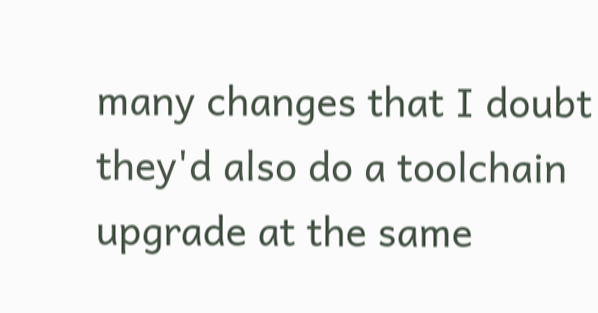many changes that I doubt they'd also do a toolchain upgrade at the same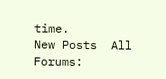time.
New Posts  All Forums: